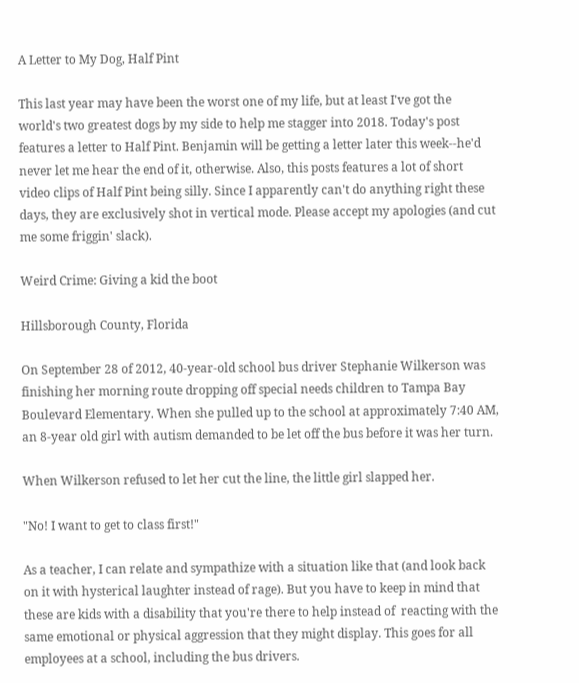A Letter to My Dog, Half Pint

This last year may have been the worst one of my life, but at least I've got the world's two greatest dogs by my side to help me stagger into 2018. Today's post features a letter to Half Pint. Benjamin will be getting a letter later this week--he'd never let me hear the end of it, otherwise. Also, this posts features a lot of short video clips of Half Pint being silly. Since I apparently can't do anything right these days, they are exclusively shot in vertical mode. Please accept my apologies (and cut me some friggin' slack).

Weird Crime: Giving a kid the boot

Hillsborough County, Florida

On September 28 of 2012, 40-year-old school bus driver Stephanie Wilkerson was finishing her morning route dropping off special needs children to Tampa Bay Boulevard Elementary. When she pulled up to the school at approximately 7:40 AM, an 8-year old girl with autism demanded to be let off the bus before it was her turn.

When Wilkerson refused to let her cut the line, the little girl slapped her.

"No! I want to get to class first!"

As a teacher, I can relate and sympathize with a situation like that (and look back on it with hysterical laughter instead of rage). But you have to keep in mind that these are kids with a disability that you're there to help instead of  reacting with the same emotional or physical aggression that they might display. This goes for all employees at a school, including the bus drivers.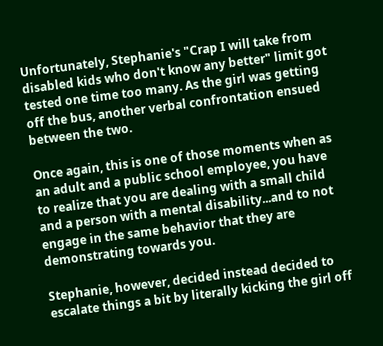Unfortunately, Stephanie's "Crap I will take from disabled kids who don't know any better" limit got tested one time too many. As the girl was getting off the bus, another verbal confrontation ensued between the two.

Once again, this is one of those moments when as an adult and a public school employee, you have to realize that you are dealing with a small child and a person with a mental disability...and to not engage in the same behavior that they are demonstrating towards you.

Stephanie, however, decided instead decided to escalate things a bit by literally kicking the girl off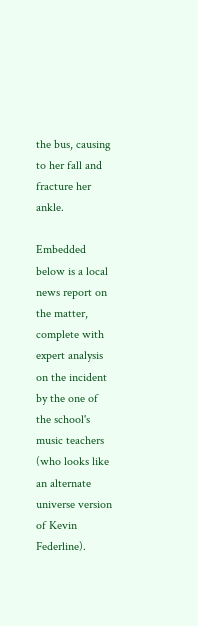the bus, causing to her fall and fracture her ankle.

Embedded below is a local news report on the matter, complete with expert analysis on the incident by the one of the school's music teachers (who looks like an alternate universe version of Kevin Federline).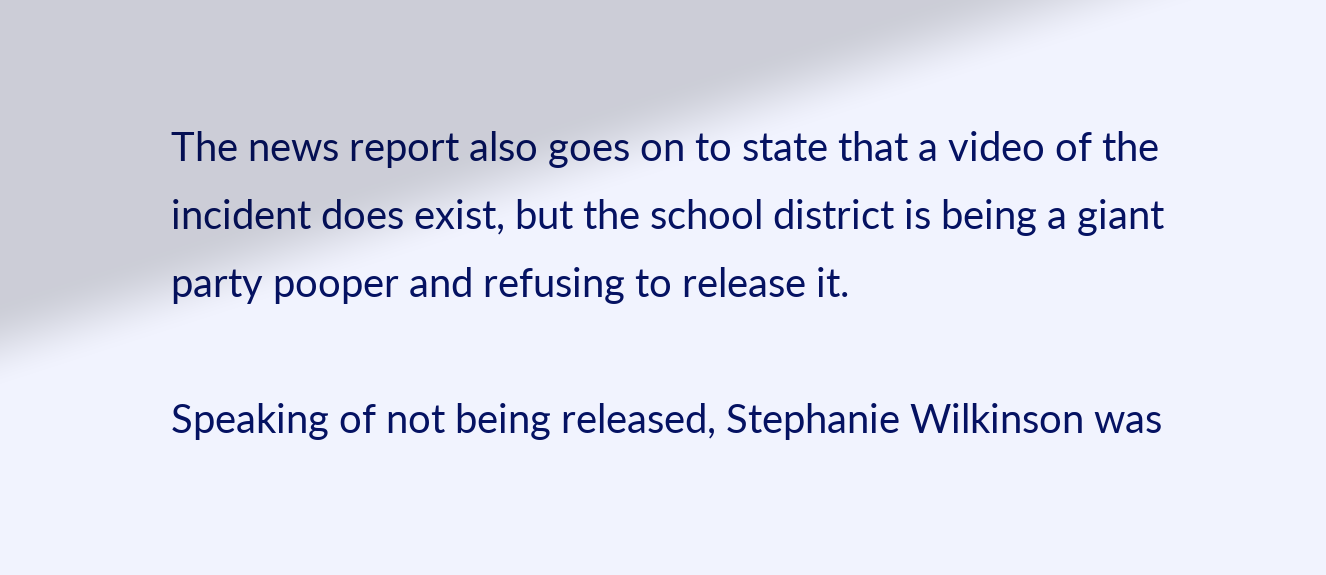The news report also goes on to state that a video of the incident does exist, but the school district is being a giant party pooper and refusing to release it.

Speaking of not being released, Stephanie Wilkinson was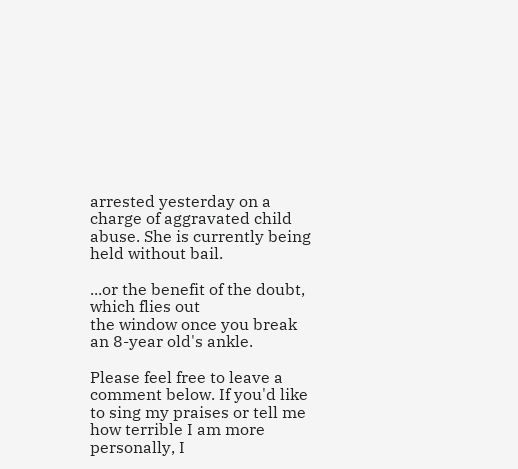arrested yesterday on a charge of aggravated child abuse. She is currently being held without bail.

...or the benefit of the doubt, which flies out
the window once you break an 8-year old's ankle.

Please feel free to leave a comment below. If you'd like to sing my praises or tell me how terrible I am more personally, I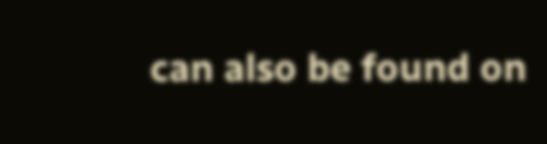can also be found on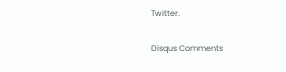Twitter.

Disqus Comments